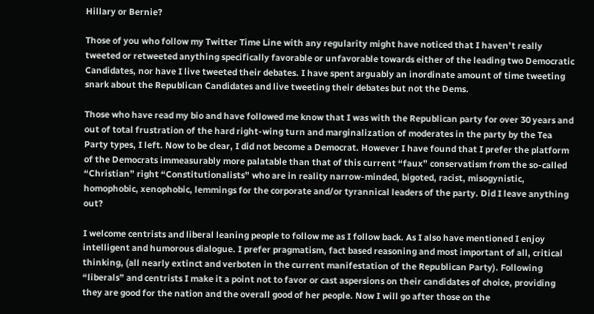Hillary or Bernie?

Those of you who follow my Twitter Time Line with any regularity might have noticed that I haven’t really tweeted or retweeted anything specifically favorable or unfavorable towards either of the leading two Democratic Candidates, nor have I live tweeted their debates. I have spent arguably an inordinate amount of time tweeting snark about the Republican Candidates and live tweeting their debates but not the Dems.

Those who have read my bio and have followed me know that I was with the Republican party for over 30 years and out of total frustration of the hard right-wing turn and marginalization of moderates in the party by the Tea Party types, I left. Now to be clear, I did not become a Democrat. However I have found that I prefer the platform of the Democrats immeasurably more palatable than that of this current “faux” conservatism from the so-called “Christian” right “Constitutionalists” who are in reality narrow-minded, bigoted, racist, misogynistic, homophobic, xenophobic, lemmings for the corporate and/or tyrannical leaders of the party. Did I leave anything out?

I welcome centrists and liberal leaning people to follow me as I follow back. As I also have mentioned I enjoy intelligent and humorous dialogue. I prefer pragmatism, fact based reasoning and most important of all, critical thinking, (all nearly extinct and verboten in the current manifestation of the Republican Party). Following “liberals” and centrists I make it a point not to favor or cast aspersions on their candidates of choice, providing they are good for the nation and the overall good of her people. Now I will go after those on the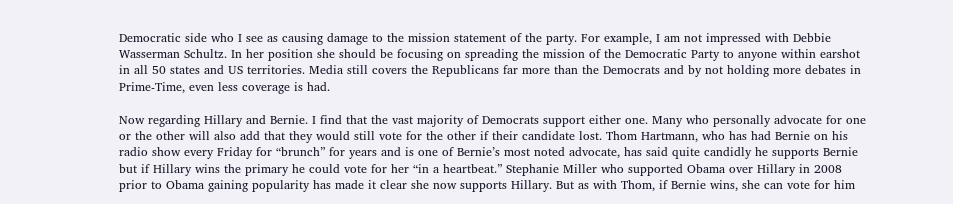Democratic side who I see as causing damage to the mission statement of the party. For example, I am not impressed with Debbie Wasserman Schultz. In her position she should be focusing on spreading the mission of the Democratic Party to anyone within earshot in all 50 states and US territories. Media still covers the Republicans far more than the Democrats and by not holding more debates in Prime-Time, even less coverage is had.

Now regarding Hillary and Bernie. I find that the vast majority of Democrats support either one. Many who personally advocate for one or the other will also add that they would still vote for the other if their candidate lost. Thom Hartmann, who has had Bernie on his radio show every Friday for “brunch” for years and is one of Bernie’s most noted advocate, has said quite candidly he supports Bernie but if Hillary wins the primary he could vote for her “in a heartbeat.” Stephanie Miller who supported Obama over Hillary in 2008 prior to Obama gaining popularity has made it clear she now supports Hillary. But as with Thom, if Bernie wins, she can vote for him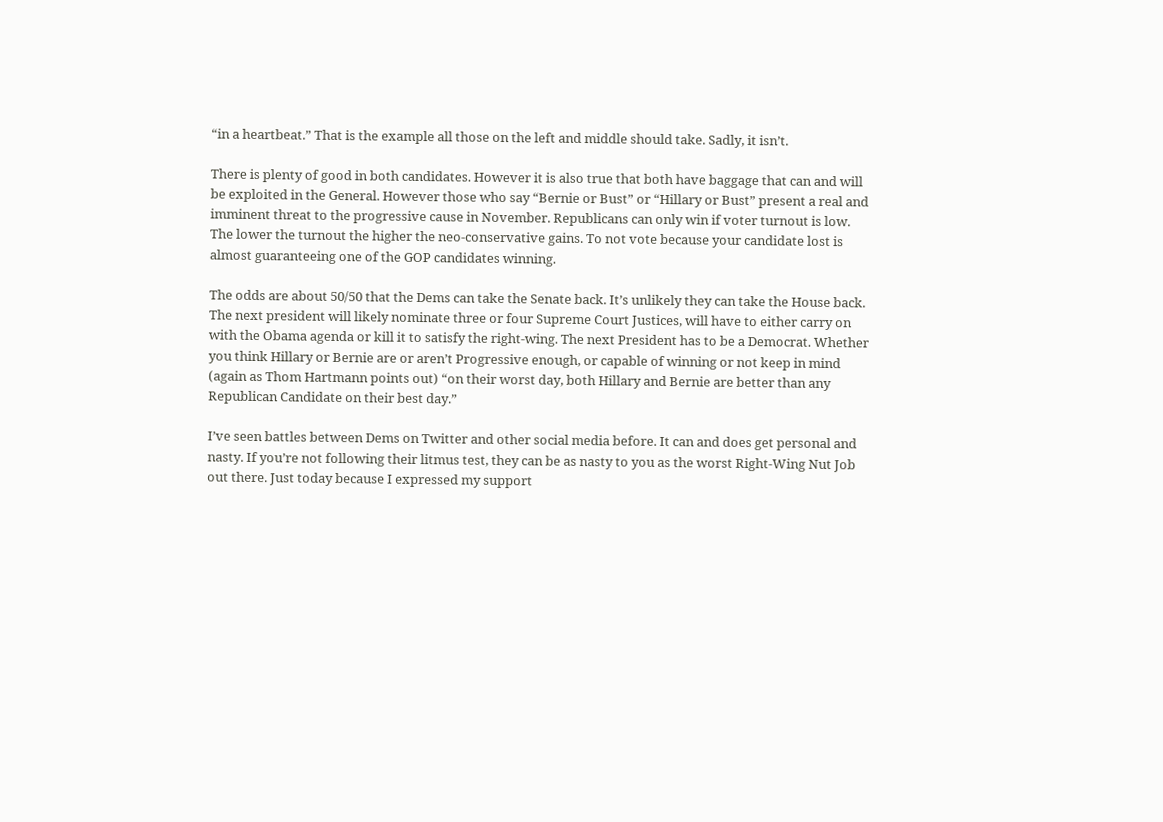“in a heartbeat.” That is the example all those on the left and middle should take. Sadly, it isn’t.

There is plenty of good in both candidates. However it is also true that both have baggage that can and will be exploited in the General. However those who say “Bernie or Bust” or “Hillary or Bust” present a real and imminent threat to the progressive cause in November. Republicans can only win if voter turnout is low. The lower the turnout the higher the neo-conservative gains. To not vote because your candidate lost is almost guaranteeing one of the GOP candidates winning.

The odds are about 50/50 that the Dems can take the Senate back. It’s unlikely they can take the House back. The next president will likely nominate three or four Supreme Court Justices, will have to either carry on with the Obama agenda or kill it to satisfy the right-wing. The next President has to be a Democrat. Whether you think Hillary or Bernie are or aren’t Progressive enough, or capable of winning or not keep in mind (again as Thom Hartmann points out) “on their worst day, both Hillary and Bernie are better than any Republican Candidate on their best day.”

I’ve seen battles between Dems on Twitter and other social media before. It can and does get personal and nasty. If you’re not following their litmus test, they can be as nasty to you as the worst Right-Wing Nut Job out there. Just today because I expressed my support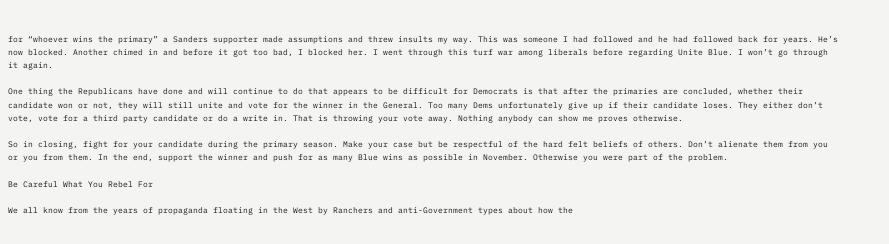for “whoever wins the primary” a Sanders supporter made assumptions and threw insults my way. This was someone I had followed and he had followed back for years. He’s now blocked. Another chimed in and before it got too bad, I blocked her. I went through this turf war among liberals before regarding Unite Blue. I won’t go through it again.

One thing the Republicans have done and will continue to do that appears to be difficult for Democrats is that after the primaries are concluded, whether their candidate won or not, they will still unite and vote for the winner in the General. Too many Dems unfortunately give up if their candidate loses. They either don’t vote, vote for a third party candidate or do a write in. That is throwing your vote away. Nothing anybody can show me proves otherwise.

So in closing, fight for your candidate during the primary season. Make your case but be respectful of the hard felt beliefs of others. Don’t alienate them from you or you from them. In the end, support the winner and push for as many Blue wins as possible in November. Otherwise you were part of the problem.

Be Careful What You Rebel For

We all know from the years of propaganda floating in the West by Ranchers and anti-Government types about how the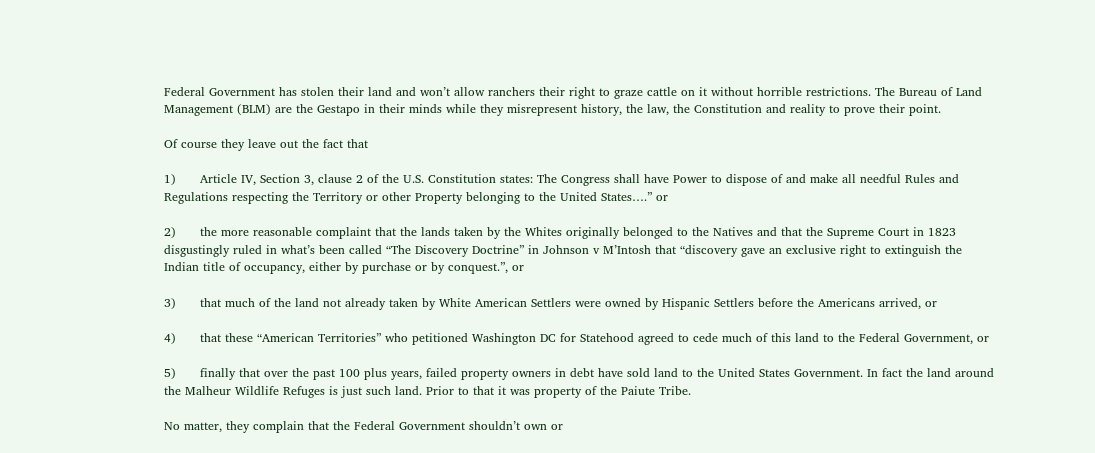Federal Government has stolen their land and won’t allow ranchers their right to graze cattle on it without horrible restrictions. The Bureau of Land Management (BLM) are the Gestapo in their minds while they misrepresent history, the law, the Constitution and reality to prove their point.

Of course they leave out the fact that

1)      Article IV, Section 3, clause 2 of the U.S. Constitution states: The Congress shall have Power to dispose of and make all needful Rules and Regulations respecting the Territory or other Property belonging to the United States….” or

2)      the more reasonable complaint that the lands taken by the Whites originally belonged to the Natives and that the Supreme Court in 1823 disgustingly ruled in what’s been called “The Discovery Doctrine” in Johnson v M’Intosh that “discovery gave an exclusive right to extinguish the Indian title of occupancy, either by purchase or by conquest.”, or

3)      that much of the land not already taken by White American Settlers were owned by Hispanic Settlers before the Americans arrived, or

4)      that these “American Territories” who petitioned Washington DC for Statehood agreed to cede much of this land to the Federal Government, or

5)      finally that over the past 100 plus years, failed property owners in debt have sold land to the United States Government. In fact the land around the Malheur Wildlife Refuges is just such land. Prior to that it was property of the Paiute Tribe.

No matter, they complain that the Federal Government shouldn’t own or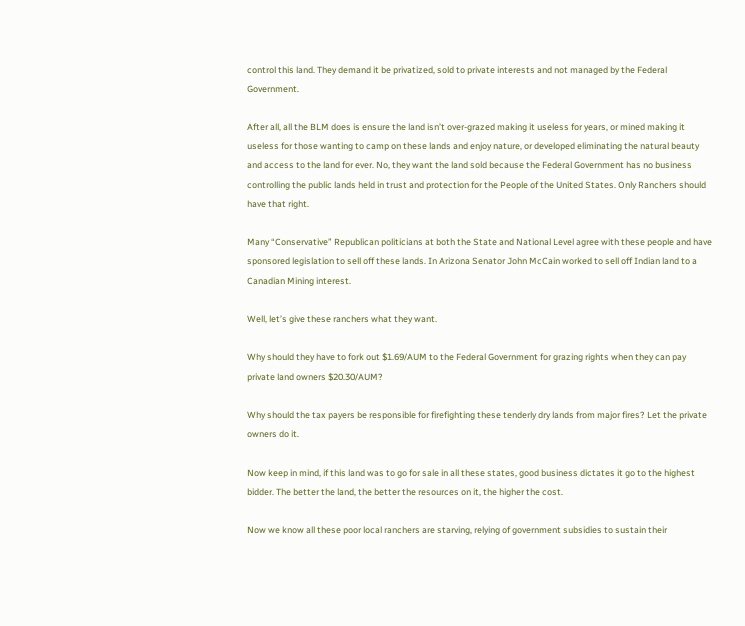control this land. They demand it be privatized, sold to private interests and not managed by the Federal Government.

After all, all the BLM does is ensure the land isn’t over-grazed making it useless for years, or mined making it useless for those wanting to camp on these lands and enjoy nature, or developed eliminating the natural beauty and access to the land for ever. No, they want the land sold because the Federal Government has no business controlling the public lands held in trust and protection for the People of the United States. Only Ranchers should have that right.

Many “Conservative” Republican politicians at both the State and National Level agree with these people and have sponsored legislation to sell off these lands. In Arizona Senator John McCain worked to sell off Indian land to a Canadian Mining interest.

Well, let’s give these ranchers what they want.

Why should they have to fork out $1.69/AUM to the Federal Government for grazing rights when they can pay private land owners $20.30/AUM?

Why should the tax payers be responsible for firefighting these tenderly dry lands from major fires? Let the private owners do it.

Now keep in mind, if this land was to go for sale in all these states, good business dictates it go to the highest bidder. The better the land, the better the resources on it, the higher the cost.

Now we know all these poor local ranchers are starving, relying of government subsidies to sustain their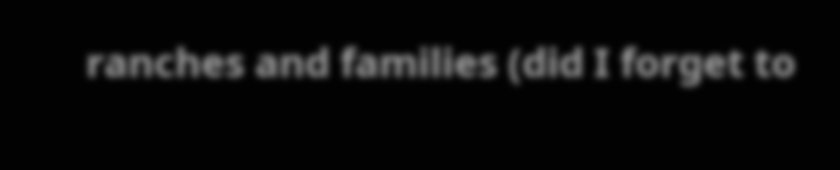ranches and families (did I forget to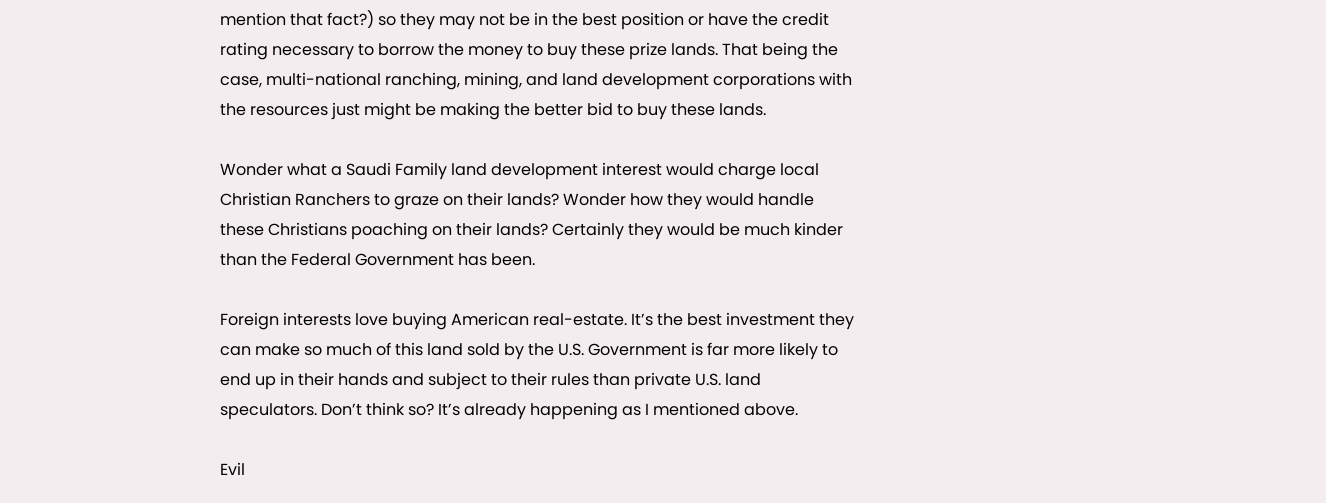mention that fact?) so they may not be in the best position or have the credit rating necessary to borrow the money to buy these prize lands. That being the case, multi-national ranching, mining, and land development corporations with the resources just might be making the better bid to buy these lands.

Wonder what a Saudi Family land development interest would charge local Christian Ranchers to graze on their lands? Wonder how they would handle these Christians poaching on their lands? Certainly they would be much kinder than the Federal Government has been.

Foreign interests love buying American real-estate. It’s the best investment they can make so much of this land sold by the U.S. Government is far more likely to end up in their hands and subject to their rules than private U.S. land speculators. Don’t think so? It’s already happening as I mentioned above.

Evil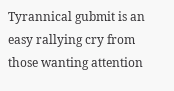Tyrannical gubmit is an easy rallying cry from those wanting attention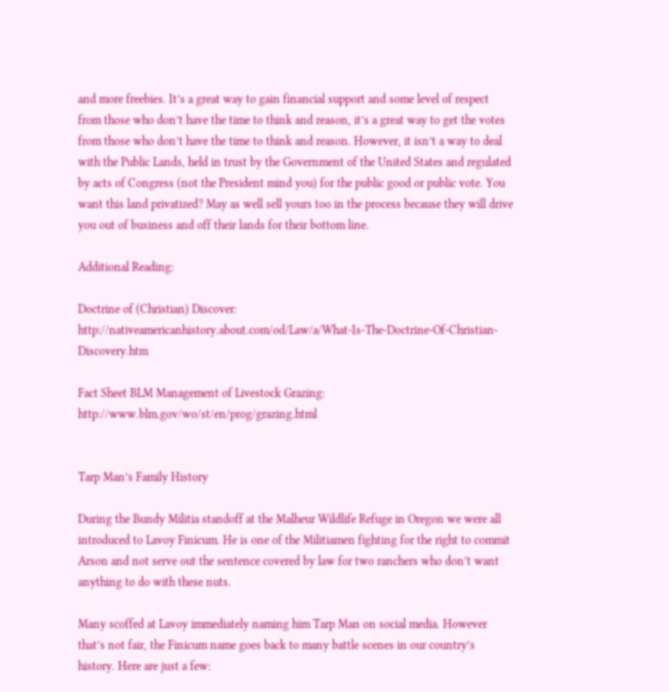and more freebies. It’s a great way to gain financial support and some level of respect from those who don’t have the time to think and reason, it’s a great way to get the votes from those who don’t have the time to think and reason. However, it isn’t a way to deal with the Public Lands, held in trust by the Government of the United States and regulated by acts of Congress (not the President mind you) for the public good or public vote. You want this land privatized? May as well sell yours too in the process because they will drive you out of business and off their lands for their bottom line.

Additional Reading:

Doctrine of (Christian) Discover:  http://nativeamericanhistory.about.com/od/Law/a/What-Is-The-Doctrine-Of-Christian-Discovery.htm

Fact Sheet BLM Management of Livestock Grazing: http://www.blm.gov/wo/st/en/prog/grazing.html


Tarp Man’s Family History

During the Bundy Militia standoff at the Malheur Wildlife Refuge in Oregon we were all introduced to Lavoy Finicum. He is one of the Militiamen fighting for the right to commit Arson and not serve out the sentence covered by law for two ranchers who don’t want anything to do with these nuts.

Many scoffed at Lavoy immediately naming him Tarp Man on social media. However that’s not fair, the Finicum name goes back to many battle scenes in our country’s history. Here are just a few: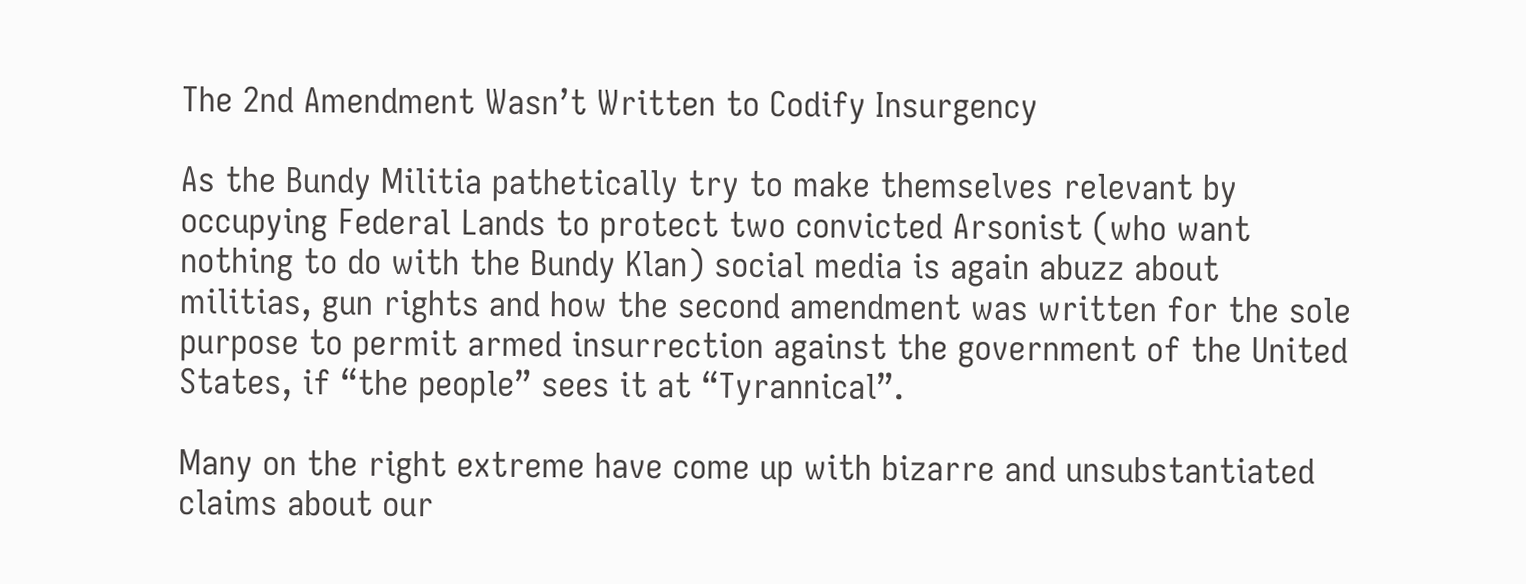The 2nd Amendment Wasn’t Written to Codify Insurgency

As the Bundy Militia pathetically try to make themselves relevant by occupying Federal Lands to protect two convicted Arsonist (who want nothing to do with the Bundy Klan) social media is again abuzz about militias, gun rights and how the second amendment was written for the sole purpose to permit armed insurrection against the government of the United States, if “the people” sees it at “Tyrannical”.

Many on the right extreme have come up with bizarre and unsubstantiated claims about our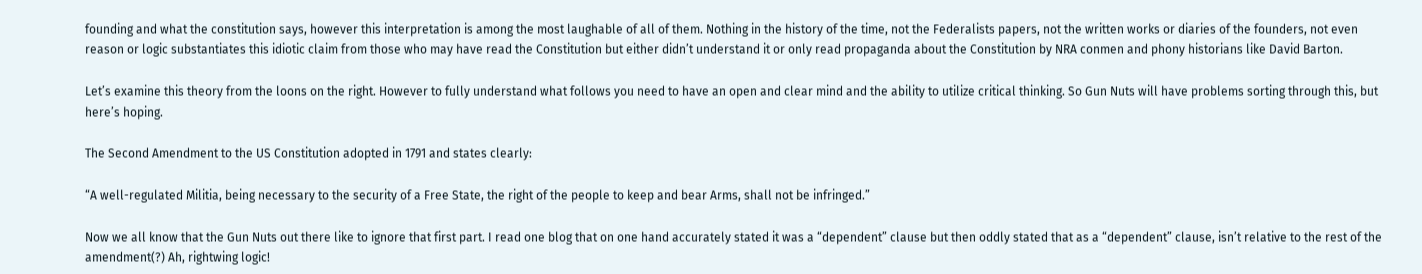founding and what the constitution says, however this interpretation is among the most laughable of all of them. Nothing in the history of the time, not the Federalists papers, not the written works or diaries of the founders, not even reason or logic substantiates this idiotic claim from those who may have read the Constitution but either didn’t understand it or only read propaganda about the Constitution by NRA conmen and phony historians like David Barton.

Let’s examine this theory from the loons on the right. However to fully understand what follows you need to have an open and clear mind and the ability to utilize critical thinking. So Gun Nuts will have problems sorting through this, but here’s hoping.

The Second Amendment to the US Constitution adopted in 1791 and states clearly:

“A well-regulated Militia, being necessary to the security of a Free State, the right of the people to keep and bear Arms, shall not be infringed.”

Now we all know that the Gun Nuts out there like to ignore that first part. I read one blog that on one hand accurately stated it was a “dependent” clause but then oddly stated that as a “dependent” clause, isn’t relative to the rest of the amendment(?) Ah, rightwing logic!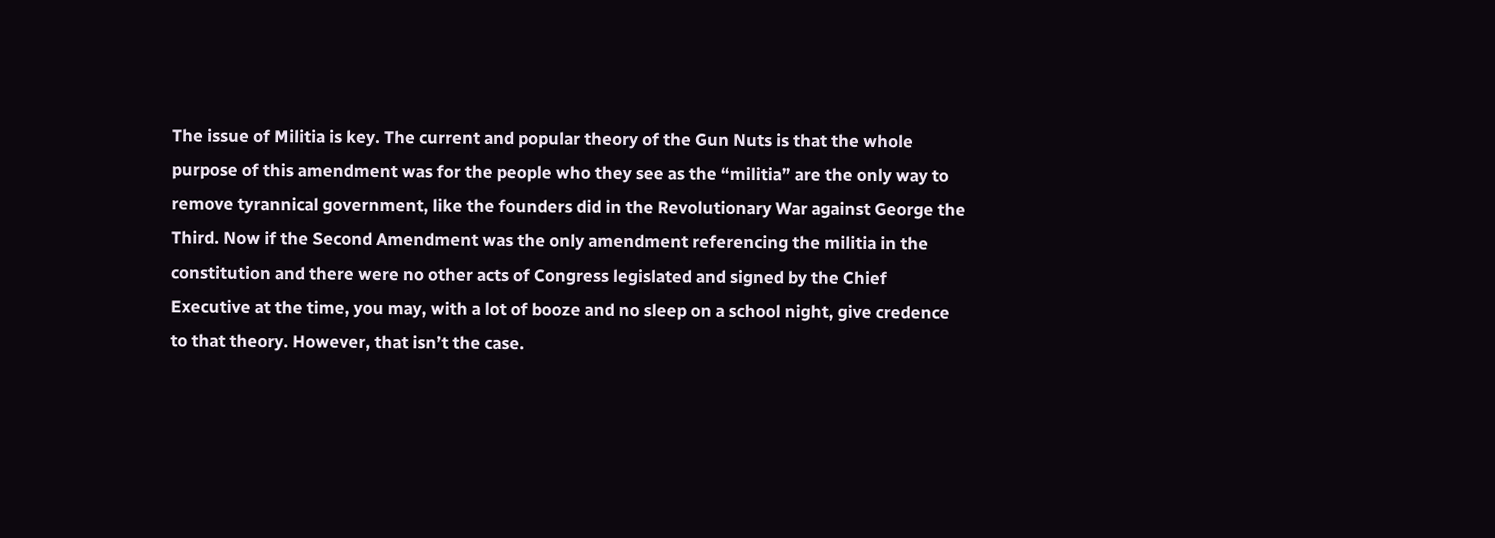The issue of Militia is key. The current and popular theory of the Gun Nuts is that the whole purpose of this amendment was for the people who they see as the “militia” are the only way to remove tyrannical government, like the founders did in the Revolutionary War against George the Third. Now if the Second Amendment was the only amendment referencing the militia in the constitution and there were no other acts of Congress legislated and signed by the Chief Executive at the time, you may, with a lot of booze and no sleep on a school night, give credence to that theory. However, that isn’t the case.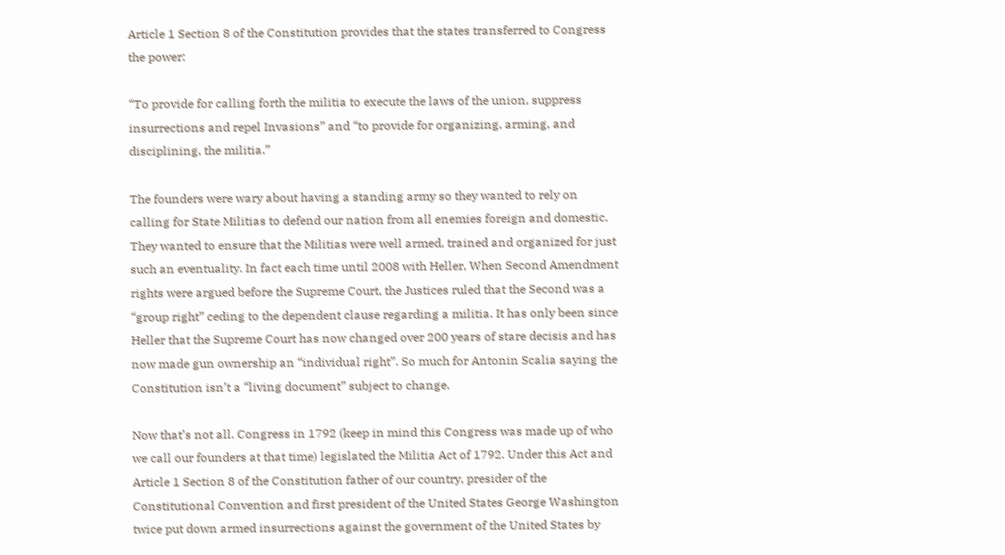Article 1 Section 8 of the Constitution provides that the states transferred to Congress the power:

“To provide for calling forth the militia to execute the laws of the union, suppress insurrections and repel Invasions” and “to provide for organizing, arming, and disciplining, the militia.”

The founders were wary about having a standing army so they wanted to rely on calling for State Militias to defend our nation from all enemies foreign and domestic. They wanted to ensure that the Militias were well armed, trained and organized for just such an eventuality. In fact each time until 2008 with Heller, When Second Amendment rights were argued before the Supreme Court, the Justices ruled that the Second was a “group right” ceding to the dependent clause regarding a militia. It has only been since Heller that the Supreme Court has now changed over 200 years of stare decisis and has now made gun ownership an “individual right”. So much for Antonin Scalia saying the Constitution isn’t a “living document” subject to change.

Now that’s not all. Congress in 1792 (keep in mind this Congress was made up of who we call our founders at that time) legislated the Militia Act of 1792. Under this Act and Article 1 Section 8 of the Constitution father of our country, presider of the Constitutional Convention and first president of the United States George Washington twice put down armed insurrections against the government of the United States by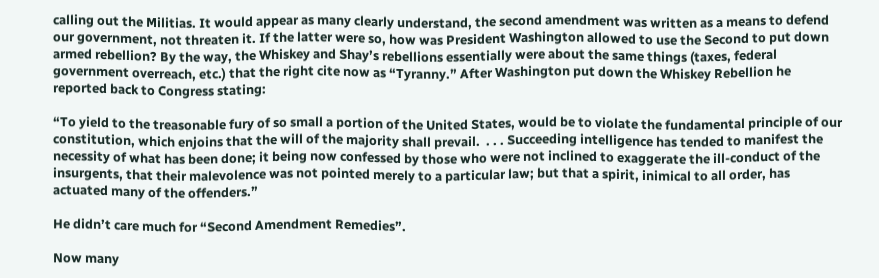calling out the Militias. It would appear as many clearly understand, the second amendment was written as a means to defend our government, not threaten it. If the latter were so, how was President Washington allowed to use the Second to put down armed rebellion? By the way, the Whiskey and Shay’s rebellions essentially were about the same things (taxes, federal government overreach, etc.) that the right cite now as “Tyranny.” After Washington put down the Whiskey Rebellion he reported back to Congress stating:

“To yield to the treasonable fury of so small a portion of the United States, would be to violate the fundamental principle of our constitution, which enjoins that the will of the majority shall prevail.  . . . Succeeding intelligence has tended to manifest the necessity of what has been done; it being now confessed by those who were not inclined to exaggerate the ill-conduct of the insurgents, that their malevolence was not pointed merely to a particular law; but that a spirit, inimical to all order, has actuated many of the offenders.”

He didn’t care much for “Second Amendment Remedies”.

Now many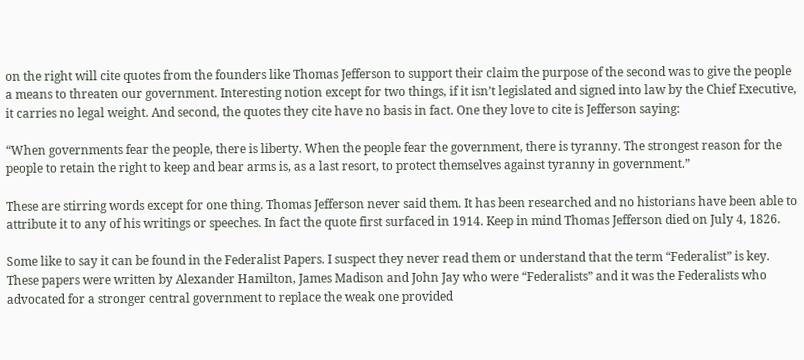on the right will cite quotes from the founders like Thomas Jefferson to support their claim the purpose of the second was to give the people a means to threaten our government. Interesting notion except for two things, if it isn’t legislated and signed into law by the Chief Executive, it carries no legal weight. And second, the quotes they cite have no basis in fact. One they love to cite is Jefferson saying:

“When governments fear the people, there is liberty. When the people fear the government, there is tyranny. The strongest reason for the people to retain the right to keep and bear arms is, as a last resort, to protect themselves against tyranny in government.”

These are stirring words except for one thing. Thomas Jefferson never said them. It has been researched and no historians have been able to attribute it to any of his writings or speeches. In fact the quote first surfaced in 1914. Keep in mind Thomas Jefferson died on July 4, 1826.

Some like to say it can be found in the Federalist Papers. I suspect they never read them or understand that the term “Federalist” is key. These papers were written by Alexander Hamilton, James Madison and John Jay who were “Federalists” and it was the Federalists who advocated for a stronger central government to replace the weak one provided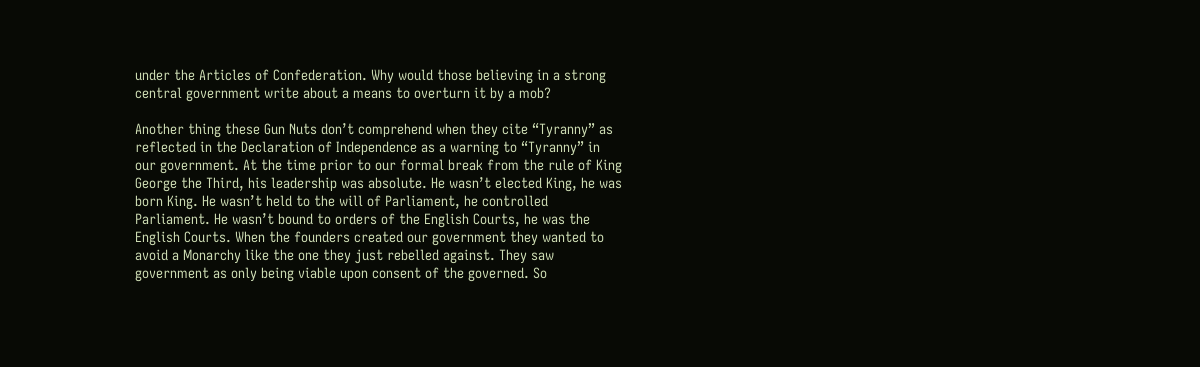under the Articles of Confederation. Why would those believing in a strong central government write about a means to overturn it by a mob?

Another thing these Gun Nuts don’t comprehend when they cite “Tyranny” as reflected in the Declaration of Independence as a warning to “Tyranny” in our government. At the time prior to our formal break from the rule of King George the Third, his leadership was absolute. He wasn’t elected King, he was born King. He wasn’t held to the will of Parliament, he controlled Parliament. He wasn’t bound to orders of the English Courts, he was the English Courts. When the founders created our government they wanted to avoid a Monarchy like the one they just rebelled against. They saw government as only being viable upon consent of the governed. So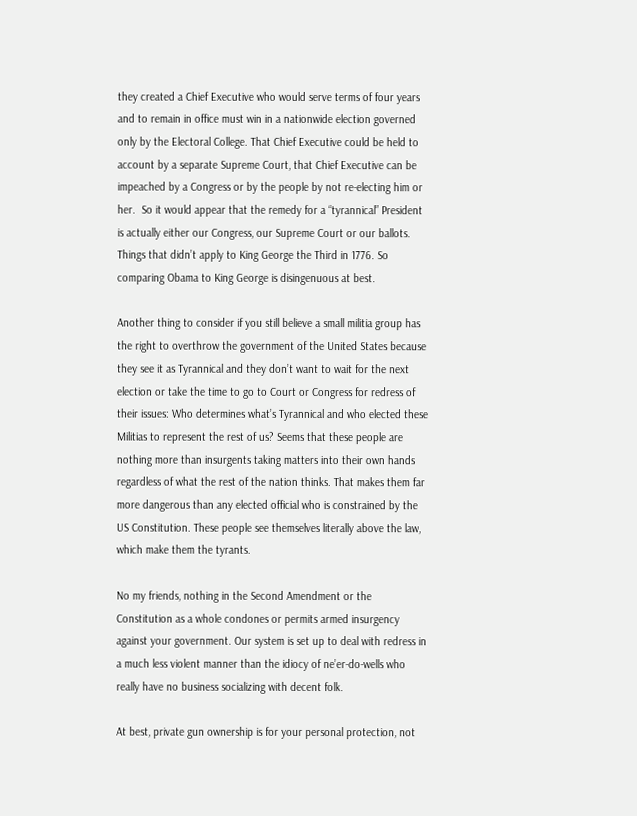they created a Chief Executive who would serve terms of four years and to remain in office must win in a nationwide election governed only by the Electoral College. That Chief Executive could be held to account by a separate Supreme Court, that Chief Executive can be impeached by a Congress or by the people by not re-electing him or her.  So it would appear that the remedy for a “tyrannical” President is actually either our Congress, our Supreme Court or our ballots. Things that didn’t apply to King George the Third in 1776. So comparing Obama to King George is disingenuous at best.

Another thing to consider if you still believe a small militia group has the right to overthrow the government of the United States because they see it as Tyrannical and they don’t want to wait for the next election or take the time to go to Court or Congress for redress of their issues: Who determines what’s Tyrannical and who elected these Militias to represent the rest of us? Seems that these people are nothing more than insurgents taking matters into their own hands regardless of what the rest of the nation thinks. That makes them far more dangerous than any elected official who is constrained by the US Constitution. These people see themselves literally above the law, which make them the tyrants.

No my friends, nothing in the Second Amendment or the Constitution as a whole condones or permits armed insurgency against your government. Our system is set up to deal with redress in a much less violent manner than the idiocy of ne’er-do-wells who really have no business socializing with decent folk.

At best, private gun ownership is for your personal protection, not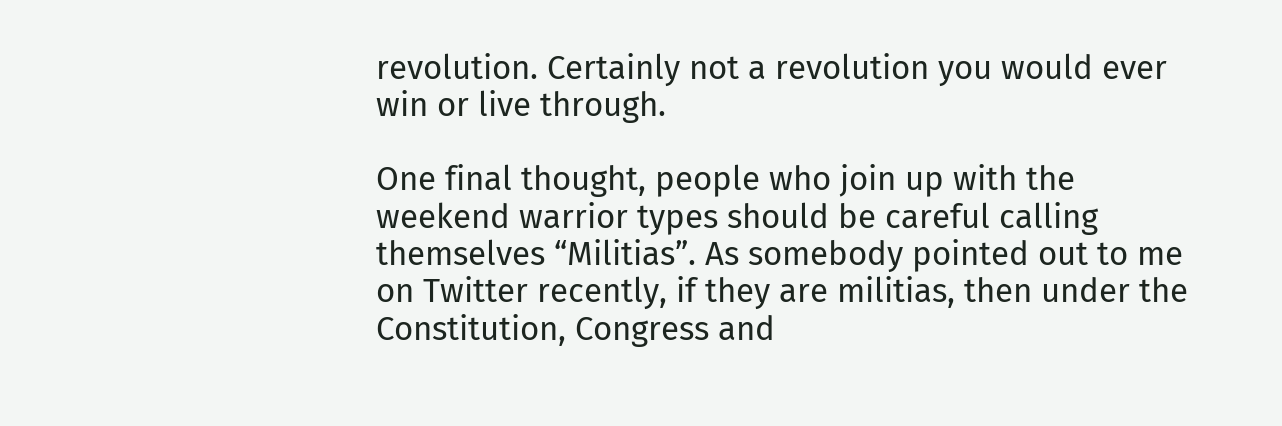revolution. Certainly not a revolution you would ever win or live through.

One final thought, people who join up with the weekend warrior types should be careful calling themselves “Militias”. As somebody pointed out to me on Twitter recently, if they are militias, then under the Constitution, Congress and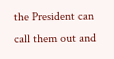the President can call them out and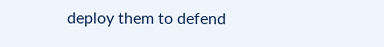deploy them to defend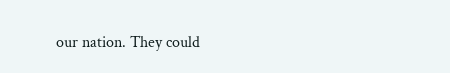our nation. They could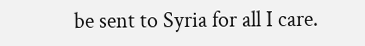be sent to Syria for all I care.